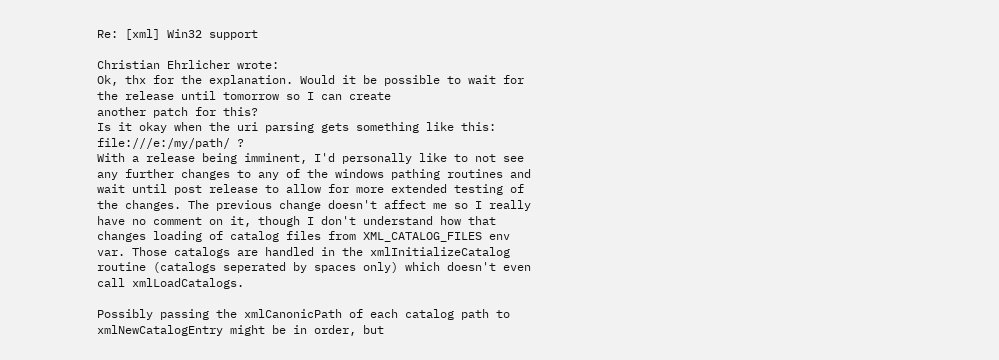Re: [xml] Win32 support

Christian Ehrlicher wrote:
Ok, thx for the explanation. Would it be possible to wait for the release until tomorrow so I can create
another patch for this?
Is it okay when the uri parsing gets something like this:
file:///e:/my/path/ ?
With a release being imminent, I'd personally like to not see any further changes to any of the windows pathing routines and wait until post release to allow for more extended testing of the changes. The previous change doesn't affect me so I really have no comment on it, though I don't understand how that changes loading of catalog files from XML_CATALOG_FILES env var. Those catalogs are handled in the xmlInitializeCatalog routine (catalogs seperated by spaces only) which doesn't even call xmlLoadCatalogs.

Possibly passing the xmlCanonicPath of each catalog path to xmlNewCatalogEntry might be in order, but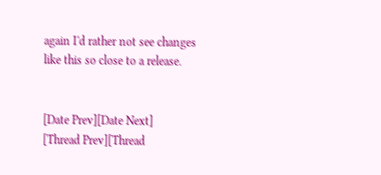again I'd rather not see changes like this so close to a release.


[Date Prev][Date Next]   [Thread Prev][Thread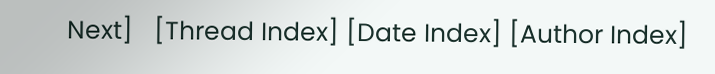Next]   [Thread Index] [Date Index] [Author Index]